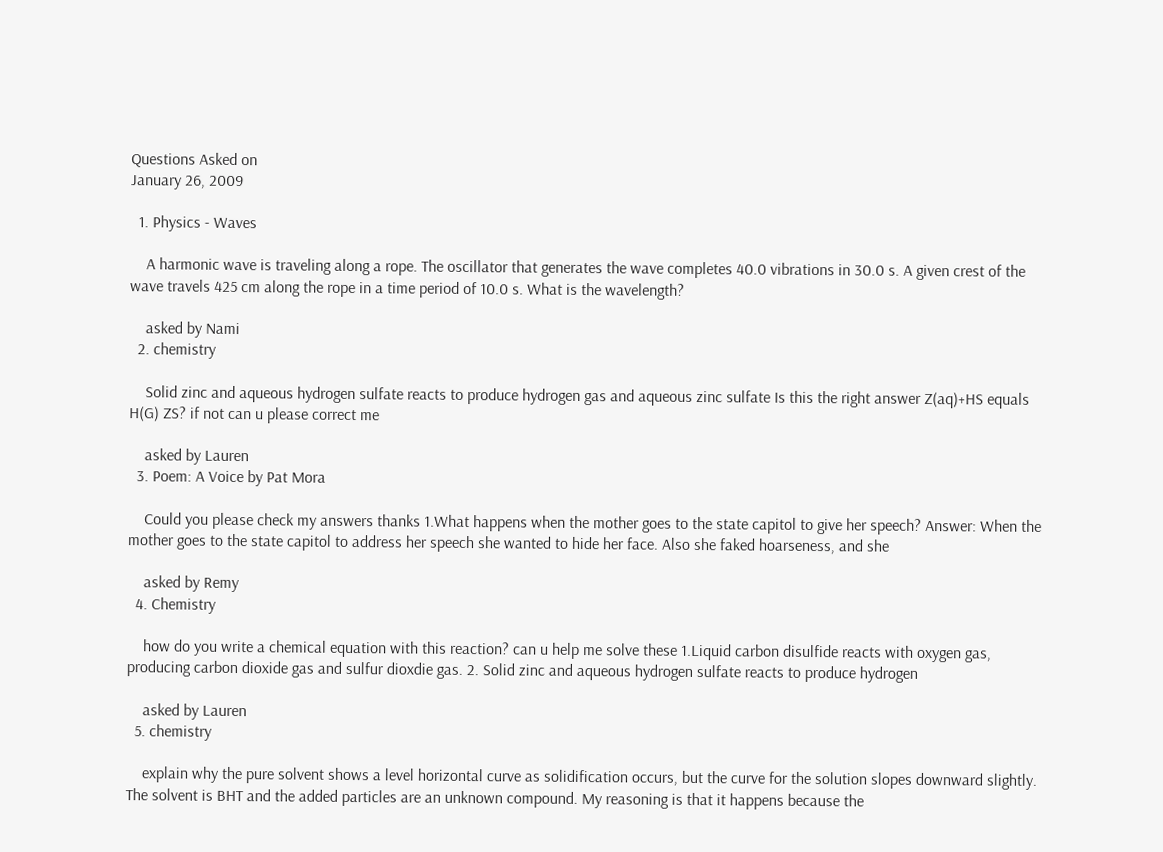Questions Asked on
January 26, 2009

  1. Physics - Waves

    A harmonic wave is traveling along a rope. The oscillator that generates the wave completes 40.0 vibrations in 30.0 s. A given crest of the wave travels 425 cm along the rope in a time period of 10.0 s. What is the wavelength?

    asked by Nami
  2. chemistry

    Solid zinc and aqueous hydrogen sulfate reacts to produce hydrogen gas and aqueous zinc sulfate Is this the right answer Z(aq)+HS equals H(G) ZS? if not can u please correct me

    asked by Lauren
  3. Poem: A Voice by Pat Mora

    Could you please check my answers thanks 1.What happens when the mother goes to the state capitol to give her speech? Answer: When the mother goes to the state capitol to address her speech she wanted to hide her face. Also she faked hoarseness, and she

    asked by Remy
  4. Chemistry

    how do you write a chemical equation with this reaction? can u help me solve these 1.Liquid carbon disulfide reacts with oxygen gas, producing carbon dioxide gas and sulfur dioxdie gas. 2. Solid zinc and aqueous hydrogen sulfate reacts to produce hydrogen

    asked by Lauren
  5. chemistry

    explain why the pure solvent shows a level horizontal curve as solidification occurs, but the curve for the solution slopes downward slightly. The solvent is BHT and the added particles are an unknown compound. My reasoning is that it happens because the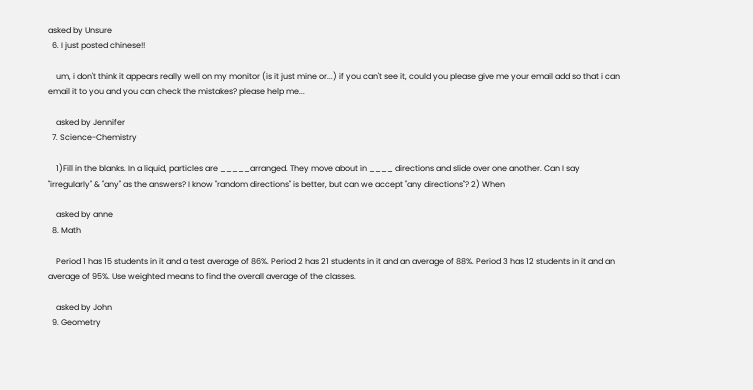asked by Unsure
  6. I just posted chinese!!

    um, i don't think it appears really well on my monitor (is it just mine or...) if you can't see it, could you please give me your email add so that i can email it to you and you can check the mistakes? please help me...

    asked by Jennifer
  7. Science-Chemistry

    1)Fill in the blanks. In a liquid, particles are _____arranged. They move about in ____ directions and slide over one another. Can I say "irregularly" & "any" as the answers? I know "random directions" is better, but can we accept "any directions"? 2) When

    asked by anne
  8. Math

    Period 1 has 15 students in it and a test average of 86%. Period 2 has 21 students in it and an average of 88%. Period 3 has 12 students in it and an average of 95%. Use weighted means to find the overall average of the classes.

    asked by John
  9. Geometry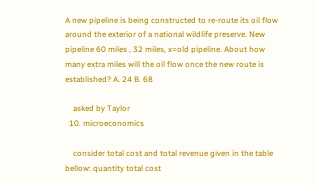A new pipeline is being constructed to re-route its oil flow around the exterior of a national wildlife preserve. New pipeline 60 miles , 32 miles, x=old pipeline. About how many extra miles will the oil flow once the new route is established? A. 24 B. 68

    asked by Taylor
  10. microeconomics

    consider total cost and total revenue given in the table bellow: quantity total cost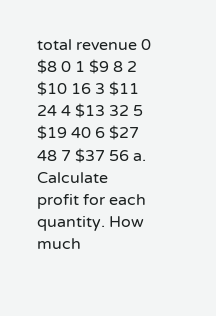total revenue 0 $8 0 1 $9 8 2 $10 16 3 $11 24 4 $13 32 5 $19 40 6 $27 48 7 $37 56 a. Calculate profit for each quantity. How much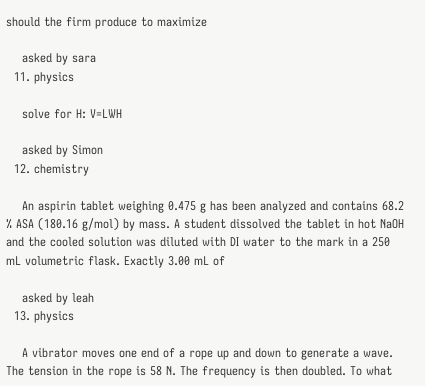should the firm produce to maximize

    asked by sara
  11. physics

    solve for H: V=LWH

    asked by Simon
  12. chemistry

    An aspirin tablet weighing 0.475 g has been analyzed and contains 68.2 % ASA (180.16 g/mol) by mass. A student dissolved the tablet in hot NaOH and the cooled solution was diluted with DI water to the mark in a 250 mL volumetric flask. Exactly 3.00 mL of

    asked by leah
  13. physics

    A vibrator moves one end of a rope up and down to generate a wave. The tension in the rope is 58 N. The frequency is then doubled. To what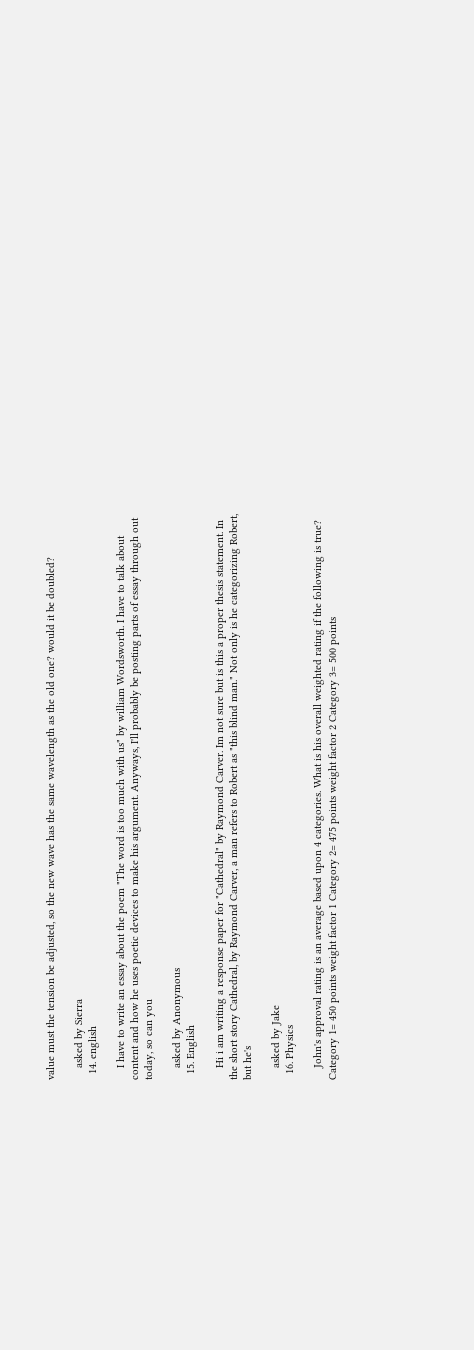value must the tension be adjusted, so the new wave has the same wavelength as the old one? would it be doubled?

    asked by Sierra
  14. english

    I have to write an essay about the poem "The word is too much with us" by william Wordsworth. I have to talk about content and how he uses poetic devices to make his argument. Anyways, I'll probably be posting parts of essay through out today, so can you

    asked by Anonymous
  15. English

    Hi i am writing a response paper for "Cathedral" by Raymond Carver. Im not sure but is this a proper thesis statement. In the short story Cathedral, by Raymond Carver, a man refers to Robert as "this blind man." Not only is he categorizing Robert, but he's

    asked by Jake
  16. Physics

    John's approval rating is an average based upon 4 categories. What is his overall weighted rating if the following is true? Category 1= 450 points weight factor 1 Category 2= 475 points weight factor 2 Category 3= 500 points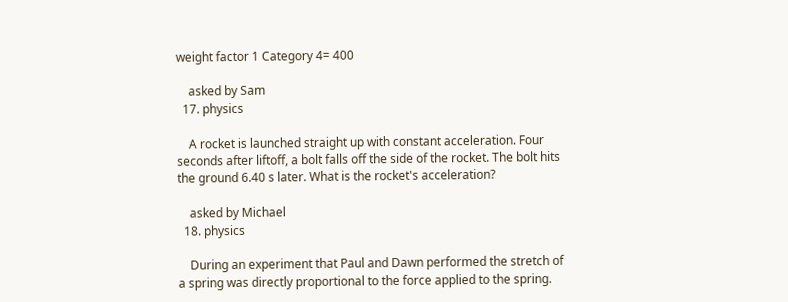weight factor 1 Category 4= 400

    asked by Sam
  17. physics

    A rocket is launched straight up with constant acceleration. Four seconds after liftoff, a bolt falls off the side of the rocket. The bolt hits the ground 6.40 s later. What is the rocket's acceleration?

    asked by Michael
  18. physics

    During an experiment that Paul and Dawn performed the stretch of a spring was directly proportional to the force applied to the spring.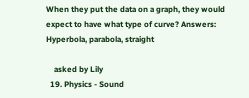When they put the data on a graph, they would expect to have what type of curve? Answers: Hyperbola, parabola, straight

    asked by Lily
  19. Physics - Sound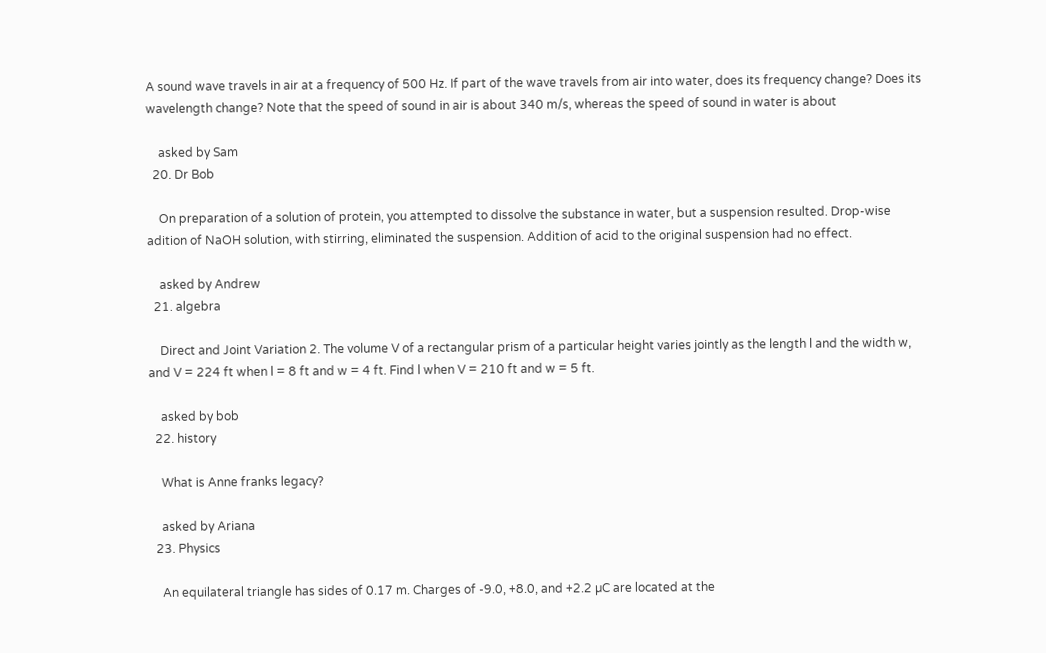A sound wave travels in air at a frequency of 500 Hz. If part of the wave travels from air into water, does its frequency change? Does its wavelength change? Note that the speed of sound in air is about 340 m/s, whereas the speed of sound in water is about

    asked by Sam
  20. Dr Bob

    On preparation of a solution of protein, you attempted to dissolve the substance in water, but a suspension resulted. Drop-wise adition of NaOH solution, with stirring, eliminated the suspension. Addition of acid to the original suspension had no effect.

    asked by Andrew
  21. algebra

    Direct and Joint Variation 2. The volume V of a rectangular prism of a particular height varies jointly as the length l and the width w, and V = 224 ft when l = 8 ft and w = 4 ft. Find l when V = 210 ft and w = 5 ft.

    asked by bob
  22. history

    What is Anne franks legacy?

    asked by Ariana
  23. Physics

    An equilateral triangle has sides of 0.17 m. Charges of -9.0, +8.0, and +2.2 µC are located at the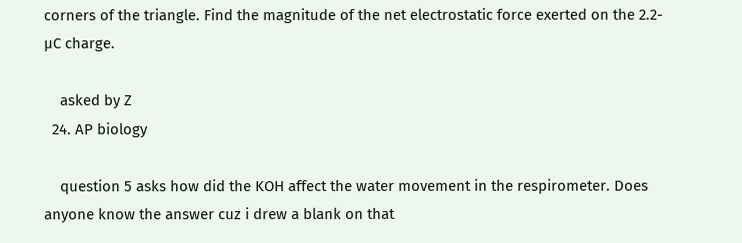corners of the triangle. Find the magnitude of the net electrostatic force exerted on the 2.2-µC charge.

    asked by Z
  24. AP biology

    question 5 asks how did the KOH affect the water movement in the respirometer. Does anyone know the answer cuz i drew a blank on that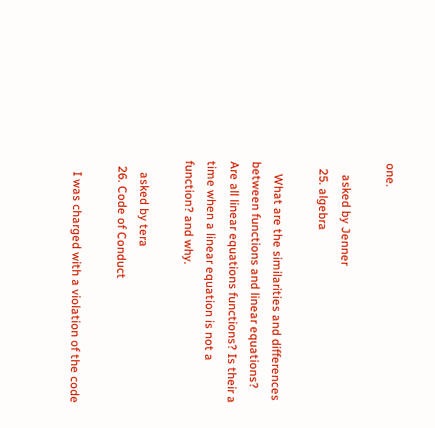one.

    asked by Jenner
  25. algebra

    What are the similarities and differences between functions and linear equations? Are all linear equations functions? Is their a time when a linear equation is not a function? and why.

    asked by tera
  26. Code of Conduct

    I was charged with a violation of the code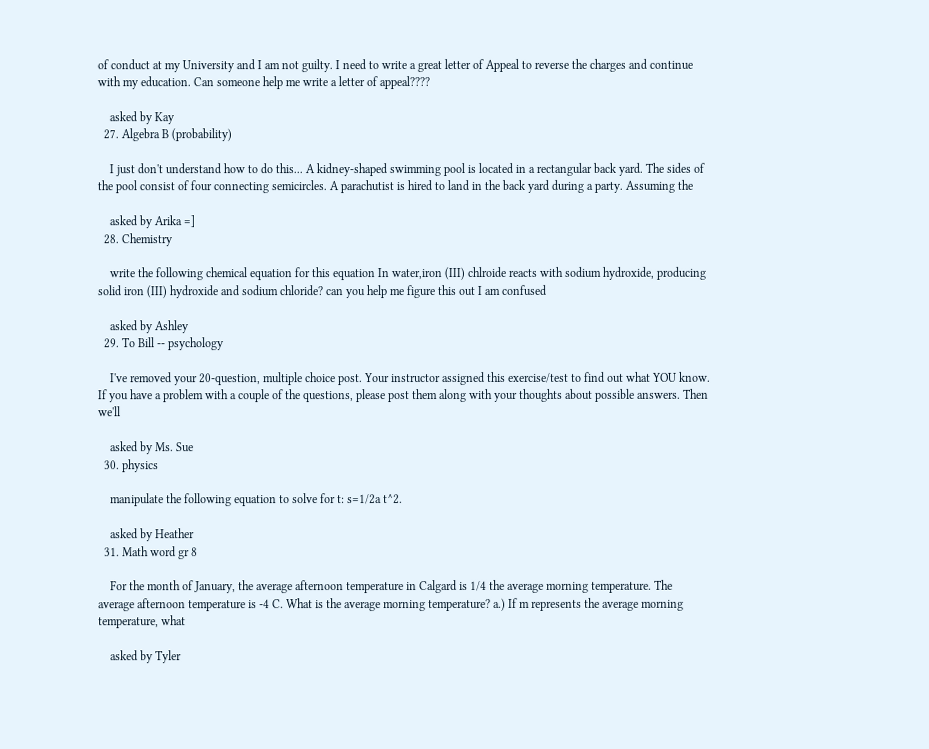of conduct at my University and I am not guilty. I need to write a great letter of Appeal to reverse the charges and continue with my education. Can someone help me write a letter of appeal????

    asked by Kay
  27. Algebra B (probability)

    I just don't understand how to do this... A kidney-shaped swimming pool is located in a rectangular back yard. The sides of the pool consist of four connecting semicircles. A parachutist is hired to land in the back yard during a party. Assuming the

    asked by Arika =]
  28. Chemistry

    write the following chemical equation for this equation In water,iron (III) chlroide reacts with sodium hydroxide, producing solid iron (III) hydroxide and sodium chloride? can you help me figure this out I am confused

    asked by Ashley
  29. To Bill -- psychology

    I've removed your 20-question, multiple choice post. Your instructor assigned this exercise/test to find out what YOU know. If you have a problem with a couple of the questions, please post them along with your thoughts about possible answers. Then we'll

    asked by Ms. Sue
  30. physics

    manipulate the following equation to solve for t: s=1/2a t^2.

    asked by Heather
  31. Math word gr 8

    For the month of January, the average afternoon temperature in Calgard is 1/4 the average morning temperature. The average afternoon temperature is -4 C. What is the average morning temperature? a.) If m represents the average morning temperature, what

    asked by Tyler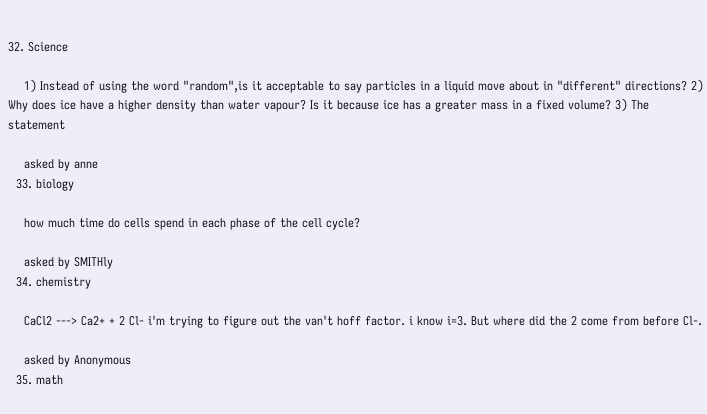32. Science

    1) Instead of using the word "random",is it acceptable to say particles in a liquid move about in "different" directions? 2) Why does ice have a higher density than water vapour? Is it because ice has a greater mass in a fixed volume? 3) The statement

    asked by anne
  33. biology

    how much time do cells spend in each phase of the cell cycle?

    asked by SMITHly
  34. chemistry

    CaCl2 ---> Ca2+ + 2 Cl- i'm trying to figure out the van't hoff factor. i know i=3. But where did the 2 come from before Cl-.

    asked by Anonymous
  35. math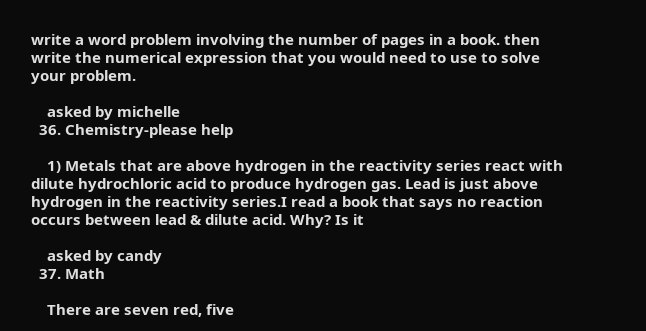write a word problem involving the number of pages in a book. then write the numerical expression that you would need to use to solve your problem.

    asked by michelle
  36. Chemistry-please help

    1) Metals that are above hydrogen in the reactivity series react with dilute hydrochloric acid to produce hydrogen gas. Lead is just above hydrogen in the reactivity series.I read a book that says no reaction occurs between lead & dilute acid. Why? Is it

    asked by candy
  37. Math

    There are seven red, five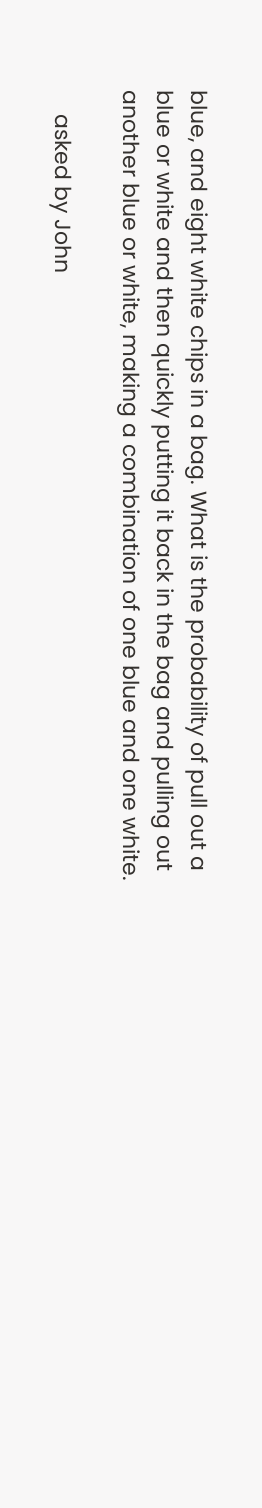blue, and eight white chips in a bag. What is the probability of pull out a blue or white and then quickly putting it back in the bag and pulling out another blue or white, making a combination of one blue and one white.

    asked by John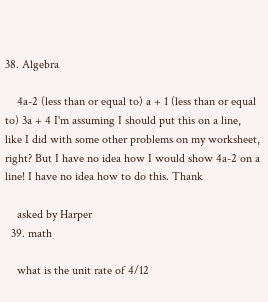38. Algebra

    4a-2 (less than or equal to) a + 1 (less than or equal to) 3a + 4 I'm assuming I should put this on a line, like I did with some other problems on my worksheet, right? But I have no idea how I would show 4a-2 on a line! I have no idea how to do this. Thank

    asked by Harper
  39. math

    what is the unit rate of 4/12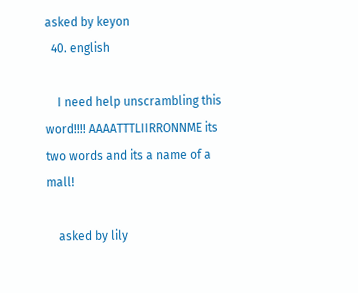asked by keyon
  40. english

    I need help unscrambling this word!!!! AAAATTTLIIRRONNME its two words and its a name of a mall!

    asked by lily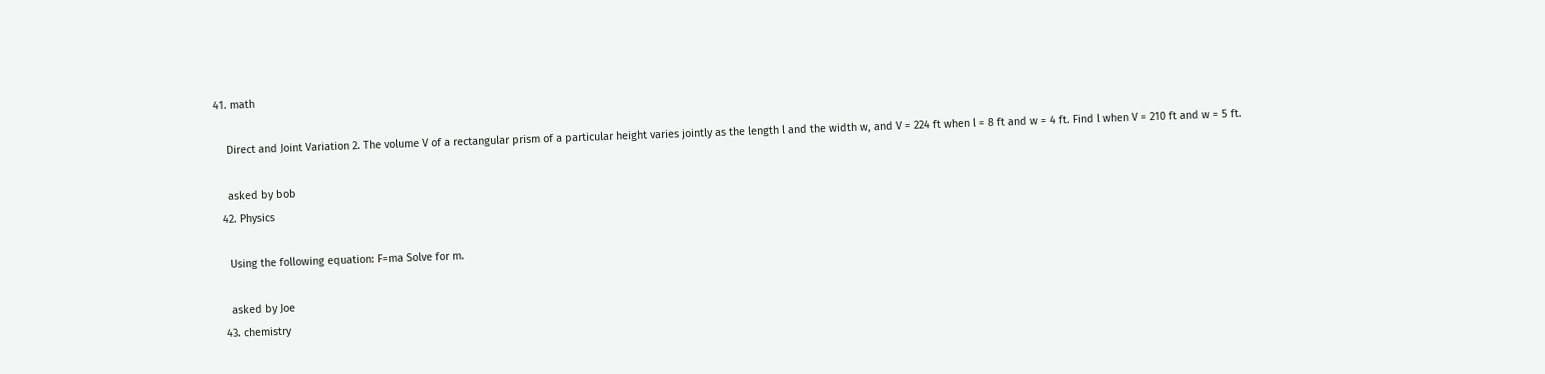41. math

    Direct and Joint Variation 2. The volume V of a rectangular prism of a particular height varies jointly as the length l and the width w, and V = 224 ft when l = 8 ft and w = 4 ft. Find l when V = 210 ft and w = 5 ft.

    asked by bob
  42. Physics

    Using the following equation: F=ma Solve for m.

    asked by Joe
  43. chemistry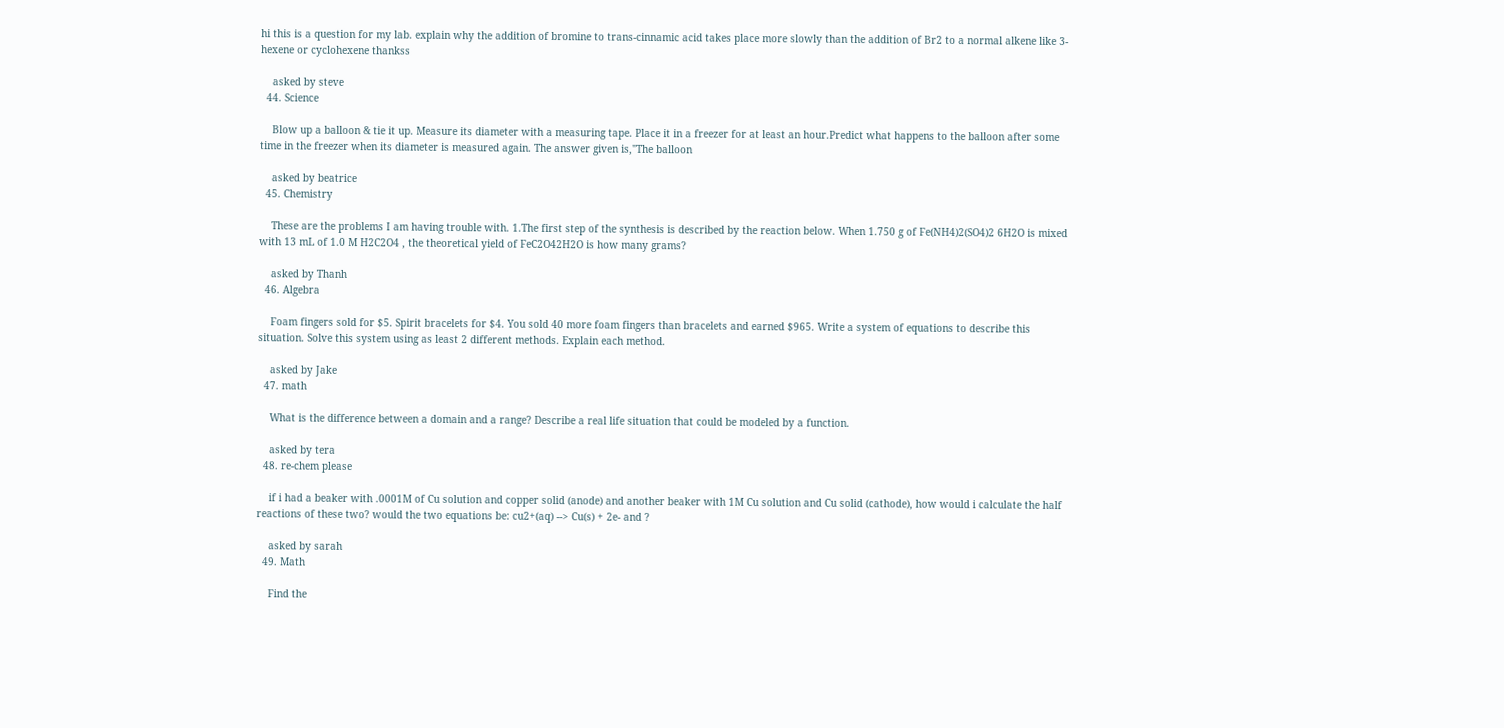hi this is a question for my lab. explain why the addition of bromine to trans-cinnamic acid takes place more slowly than the addition of Br2 to a normal alkene like 3-hexene or cyclohexene thankss

    asked by steve
  44. Science

    Blow up a balloon & tie it up. Measure its diameter with a measuring tape. Place it in a freezer for at least an hour.Predict what happens to the balloon after some time in the freezer when its diameter is measured again. The answer given is,"The balloon

    asked by beatrice
  45. Chemistry

    These are the problems I am having trouble with. 1.The first step of the synthesis is described by the reaction below. When 1.750 g of Fe(NH4)2(SO4)2 6H2O is mixed with 13 mL of 1.0 M H2C2O4 , the theoretical yield of FeC2O42H2O is how many grams?

    asked by Thanh
  46. Algebra

    Foam fingers sold for $5. Spirit bracelets for $4. You sold 40 more foam fingers than bracelets and earned $965. Write a system of equations to describe this situation. Solve this system using as least 2 different methods. Explain each method.

    asked by Jake
  47. math

    What is the difference between a domain and a range? Describe a real life situation that could be modeled by a function.

    asked by tera
  48. re-chem please

    if i had a beaker with .0001M of Cu solution and copper solid (anode) and another beaker with 1M Cu solution and Cu solid (cathode), how would i calculate the half reactions of these two? would the two equations be: cu2+(aq) --> Cu(s) + 2e- and ?

    asked by sarah
  49. Math

    Find the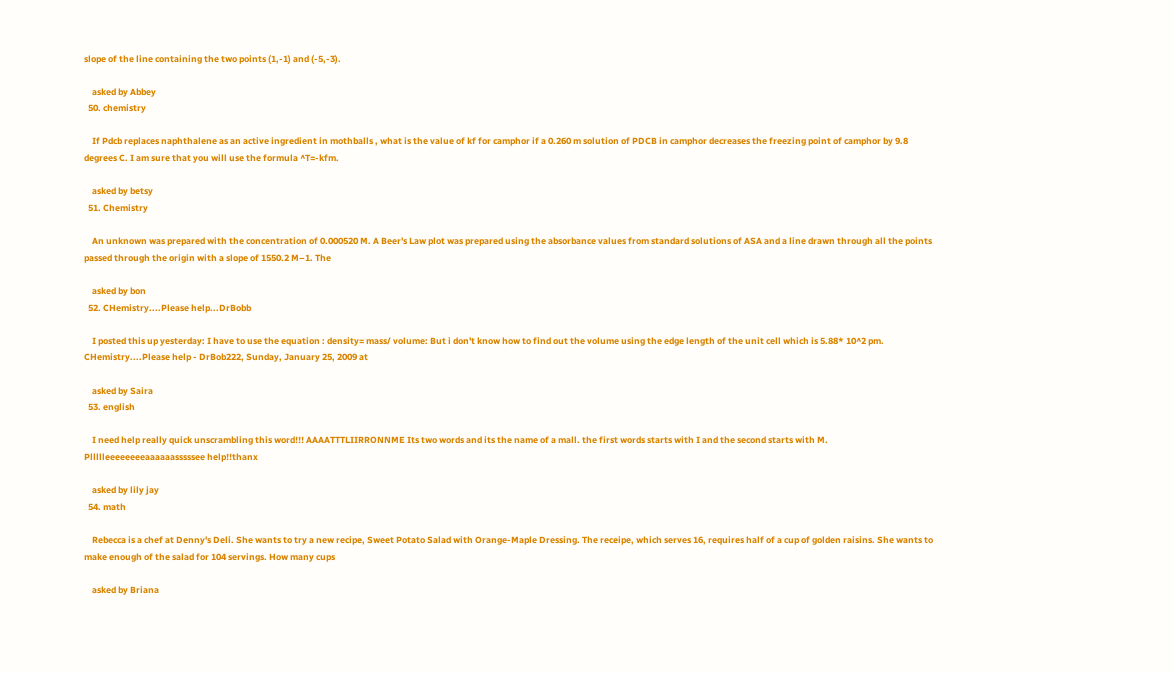slope of the line containing the two points (1,-1) and (-5,-3).

    asked by Abbey
  50. chemistry

    If Pdcb replaces naphthalene as an active ingredient in mothballs , what is the value of kf for camphor if a 0.260 m solution of PDCB in camphor decreases the freezing point of camphor by 9.8 degrees C. I am sure that you will use the formula ^T=-kfm.

    asked by betsy
  51. Chemistry

    An unknown was prepared with the concentration of 0.000520 M. A Beer's Law plot was prepared using the absorbance values from standard solutions of ASA and a line drawn through all the points passed through the origin with a slope of 1550.2 M–1. The

    asked by bon
  52. CHemistry....Please help...DrBobb

    I posted this up yesterday: I have to use the equation : density= mass/ volume: But i don't know how to find out the volume using the edge length of the unit cell which is 5.88* 10^2 pm. CHemistry....Please help - DrBob222, Sunday, January 25, 2009 at

    asked by Saira
  53. english

    I need help really quick unscrambling this word!!! AAAATTTLIIRRONNME Its two words and its the name of a mall. the first words starts with I and the second starts with M. Pllllleeeeeeeeaaaaaasssssee help!!thanx

    asked by lily jay
  54. math

    Rebecca is a chef at Denny's Deli. She wants to try a new recipe, Sweet Potato Salad with Orange-Maple Dressing. The receipe, which serves 16, requires half of a cup of golden raisins. She wants to make enough of the salad for 104 servings. How many cups

    asked by Briana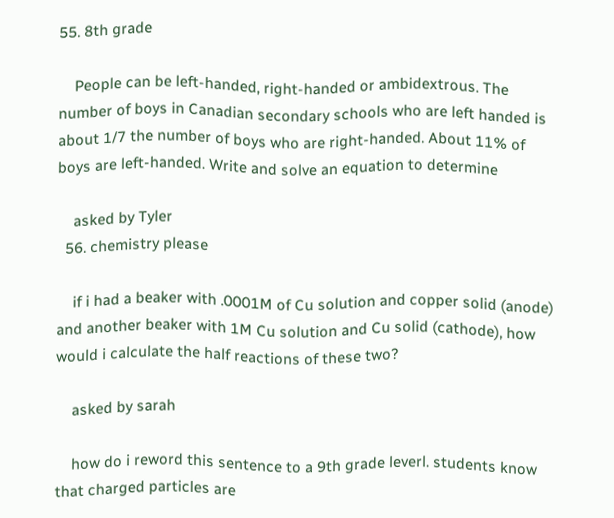55. 8th grade

    People can be left-handed, right-handed or ambidextrous. The number of boys in Canadian secondary schools who are left handed is about 1/7 the number of boys who are right-handed. About 11% of boys are left-handed. Write and solve an equation to determine

    asked by Tyler
  56. chemistry please

    if i had a beaker with .0001M of Cu solution and copper solid (anode) and another beaker with 1M Cu solution and Cu solid (cathode), how would i calculate the half reactions of these two?

    asked by sarah

    how do i reword this sentence to a 9th grade leverl. students know that charged particles are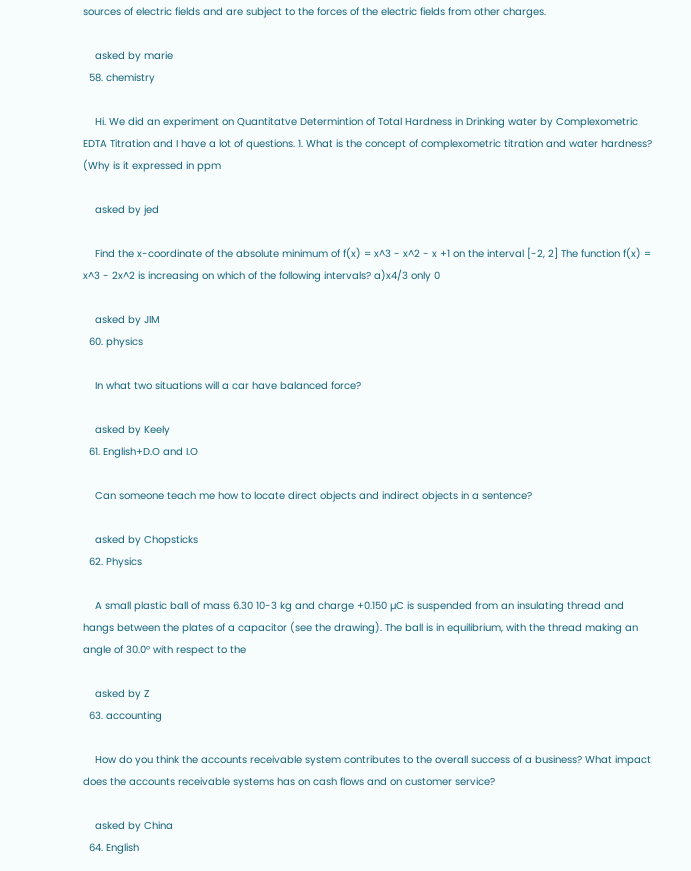sources of electric fields and are subject to the forces of the electric fields from other charges.

    asked by marie
  58. chemistry

    Hi. We did an experiment on Quantitatve Determintion of Total Hardness in Drinking water by Complexometric EDTA Titration and I have a lot of questions. 1. What is the concept of complexometric titration and water hardness? (Why is it expressed in ppm

    asked by jed

    Find the x-coordinate of the absolute minimum of f(x) = x^3 - x^2 - x +1 on the interval [-2, 2] The function f(x) = x^3 - 2x^2 is increasing on which of the following intervals? a)x4/3 only 0

    asked by JIM
  60. physics

    In what two situations will a car have balanced force?

    asked by Keely
  61. English+D.O and I.O

    Can someone teach me how to locate direct objects and indirect objects in a sentence?

    asked by Chopsticks
  62. Physics

    A small plastic ball of mass 6.30 10-3 kg and charge +0.150 µC is suspended from an insulating thread and hangs between the plates of a capacitor (see the drawing). The ball is in equilibrium, with the thread making an angle of 30.0° with respect to the

    asked by Z
  63. accounting

    How do you think the accounts receivable system contributes to the overall success of a business? What impact does the accounts receivable systems has on cash flows and on customer service?

    asked by China
  64. English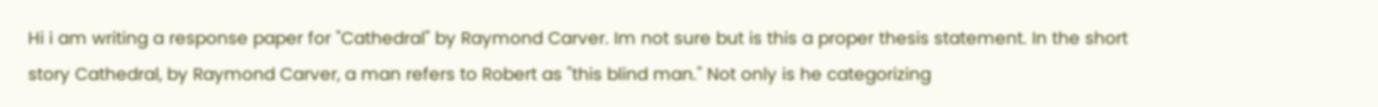Hi i am writing a response paper for "Cathedral" by Raymond Carver. Im not sure but is this a proper thesis statement. In the short story Cathedral, by Raymond Carver, a man refers to Robert as "this blind man." Not only is he categorizing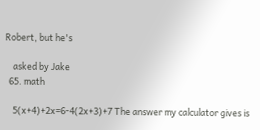Robert, but he's

    asked by Jake
  65. math

    5(x+4)+2x=6-4(2x+3)+7 The answer my calculator gives is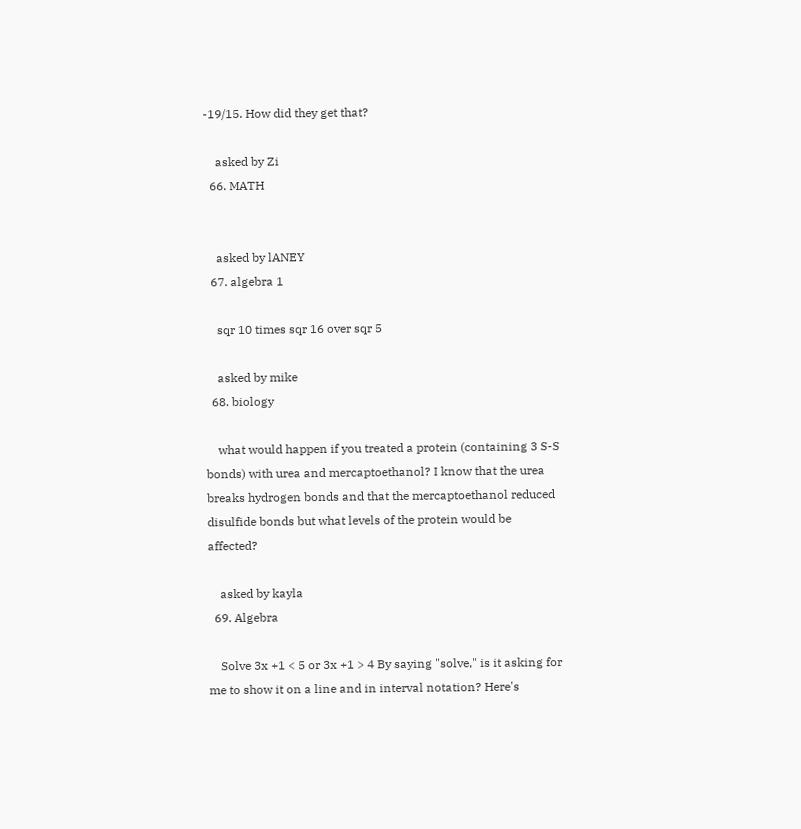-19/15. How did they get that?

    asked by Zi
  66. MATH


    asked by lANEY
  67. algebra 1

    sqr 10 times sqr 16 over sqr 5

    asked by mike
  68. biology

    what would happen if you treated a protein (containing 3 S-S bonds) with urea and mercaptoethanol? I know that the urea breaks hydrogen bonds and that the mercaptoethanol reduced disulfide bonds but what levels of the protein would be affected?

    asked by kayla
  69. Algebra

    Solve 3x +1 < 5 or 3x +1 > 4 By saying "solve," is it asking for me to show it on a line and in interval notation? Here's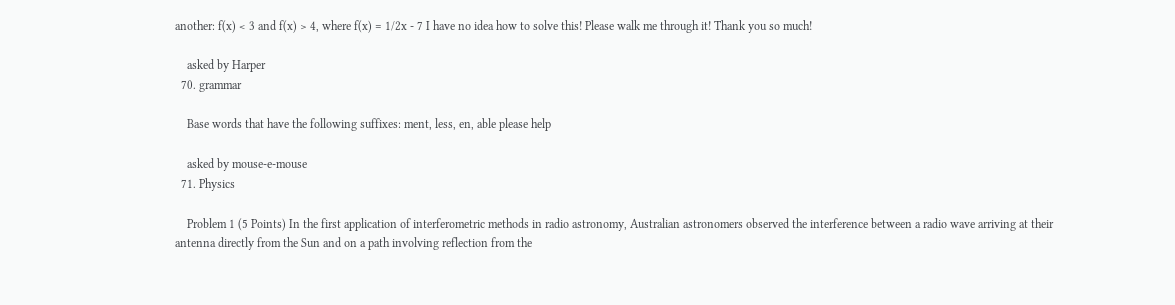another: f(x) < 3 and f(x) > 4, where f(x) = 1/2x - 7 I have no idea how to solve this! Please walk me through it! Thank you so much!

    asked by Harper
  70. grammar

    Base words that have the following suffixes: ment, less, en, able please help

    asked by mouse-e-mouse
  71. Physics

    Problem 1 (5 Points) In the first application of interferometric methods in radio astronomy, Australian astronomers observed the interference between a radio wave arriving at their antenna directly from the Sun and on a path involving reflection from the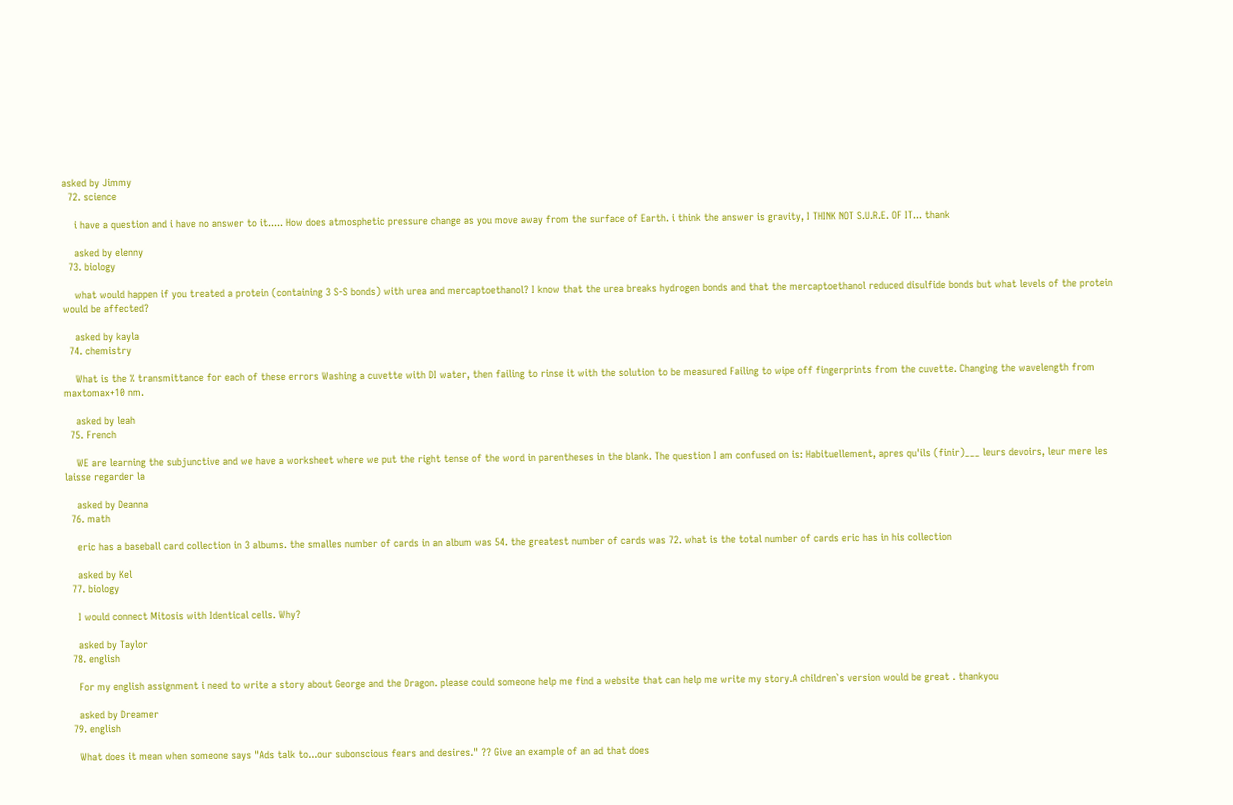asked by Jimmy
  72. science

    i have a question and i have no answer to it..... How does atmosphetic pressure change as you move away from the surface of Earth. i think the answer is gravity, I THINK NOT S.U.R.E. OF IT... thank

    asked by elenny
  73. biology

    what would happen if you treated a protein (containing 3 S-S bonds) with urea and mercaptoethanol? I know that the urea breaks hydrogen bonds and that the mercaptoethanol reduced disulfide bonds but what levels of the protein would be affected?

    asked by kayla
  74. chemistry

    What is the % transmittance for each of these errors Washing a cuvette with DI water, then failing to rinse it with the solution to be measured Failing to wipe off fingerprints from the cuvette. Changing the wavelength from maxtomax+10 nm.

    asked by leah
  75. French

    WE are learning the subjunctive and we have a worksheet where we put the right tense of the word in parentheses in the blank. The question I am confused on is: Habituellement, apres qu'ils (finir)___ leurs devoirs, leur mere les laisse regarder la

    asked by Deanna
  76. math

    eric has a baseball card collection in 3 albums. the smalles number of cards in an album was 54. the greatest number of cards was 72. what is the total number of cards eric has in his collection

    asked by Kel
  77. biology

    I would connect Mitosis with Identical cells. Why?

    asked by Taylor
  78. english

    For my english assignment i need to write a story about George and the Dragon. please could someone help me find a website that can help me write my story.A children`s version would be great . thankyou

    asked by Dreamer
  79. english

    What does it mean when someone says "Ads talk to...our subonscious fears and desires." ?? Give an example of an ad that does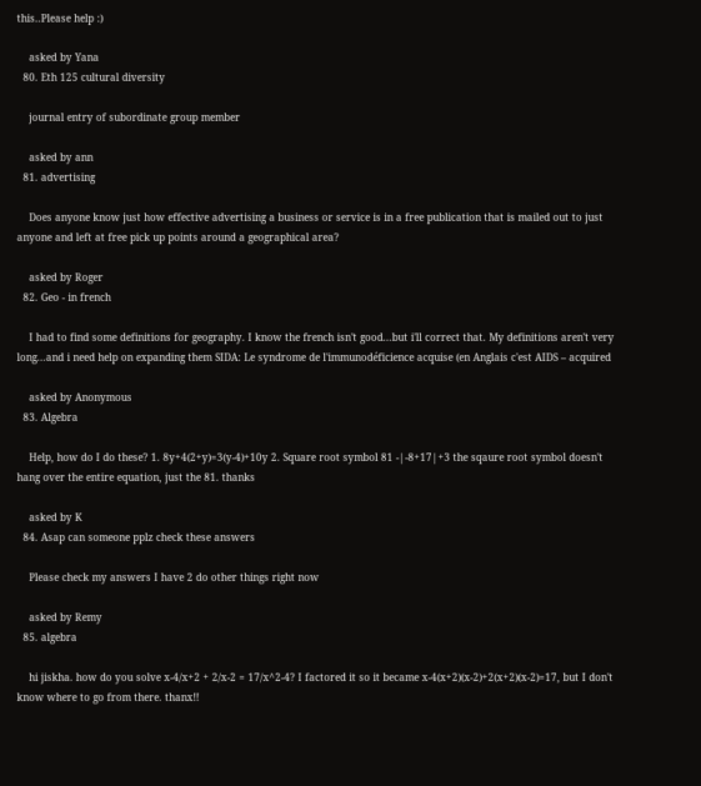this..Please help :)

    asked by Yana
  80. Eth 125 cultural diversity

    journal entry of subordinate group member

    asked by ann
  81. advertising

    Does anyone know just how effective advertising a business or service is in a free publication that is mailed out to just anyone and left at free pick up points around a geographical area?

    asked by Roger
  82. Geo - in french

    I had to find some definitions for geography. I know the french isn't good...but i'll correct that. My definitions aren't very long...and i need help on expanding them SIDA: Le syndrome de l'immunodéficience acquise (en Anglais c'est AIDS – acquired

    asked by Anonymous
  83. Algebra

    Help, how do I do these? 1. 8y+4(2+y)=3(y-4)+10y 2. Square root symbol 81 -|-8+17|+3 the sqaure root symbol doesn't hang over the entire equation, just the 81. thanks

    asked by K
  84. Asap can someone pplz check these answers

    Please check my answers I have 2 do other things right now

    asked by Remy
  85. algebra

    hi jiskha. how do you solve x-4/x+2 + 2/x-2 = 17/x^2-4? I factored it so it became x-4(x+2)(x-2)+2(x+2)(x-2)=17, but I don't know where to go from there. thanx!!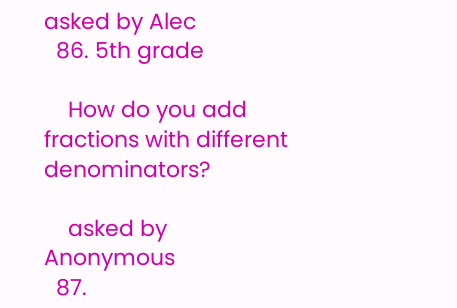asked by Alec
  86. 5th grade

    How do you add fractions with different denominators?

    asked by Anonymous
  87.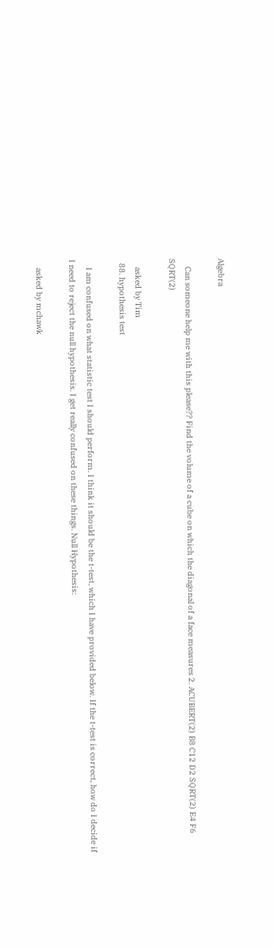Algebra

    Can someone help me with this please?? Find the volume of a cube on which the diagonal of a face measures 2. ACUBERT(2) B8 C12 D2 SQRT(2) E4 F6 SQRT(2)

    asked by Tim
  88. hypothesis test

    I am confused on what statistic test I should perform. I think it should be the t-test, which I have provided below. If the t-test is correct, how do I decide if I need to reject the null hypothesis. I get really confused on these things. Null Hypothesis:

    asked by mchawk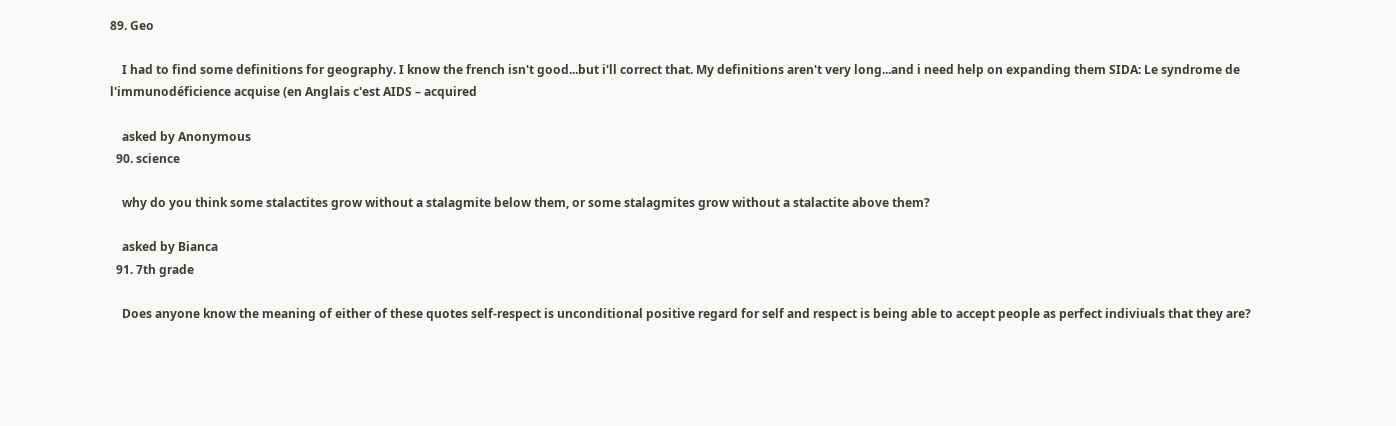89. Geo

    I had to find some definitions for geography. I know the french isn't good...but i'll correct that. My definitions aren't very long...and i need help on expanding them SIDA: Le syndrome de l'immunodéficience acquise (en Anglais c'est AIDS – acquired

    asked by Anonymous
  90. science

    why do you think some stalactites grow without a stalagmite below them, or some stalagmites grow without a stalactite above them?

    asked by Bianca
  91. 7th grade

    Does anyone know the meaning of either of these quotes self-respect is unconditional positive regard for self and respect is being able to accept people as perfect indiviuals that they are?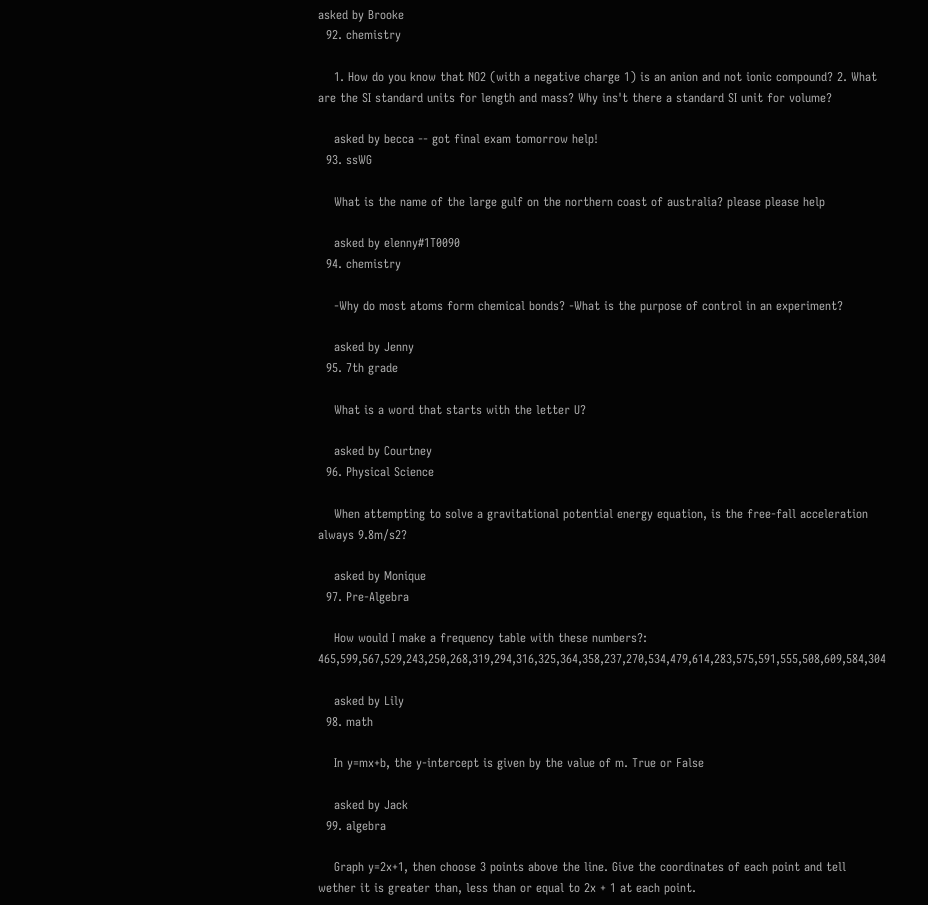asked by Brooke
  92. chemistry

    1. How do you know that NO2 (with a negative charge 1) is an anion and not ionic compound? 2. What are the SI standard units for length and mass? Why ins't there a standard SI unit for volume?

    asked by becca -- got final exam tomorrow help!
  93. ssWG

    What is the name of the large gulf on the northern coast of australia? please please help

    asked by elenny#1T0090
  94. chemistry

    -Why do most atoms form chemical bonds? -What is the purpose of control in an experiment?

    asked by Jenny
  95. 7th grade

    What is a word that starts with the letter U?

    asked by Courtney
  96. Physical Science

    When attempting to solve a gravitational potential energy equation, is the free-fall acceleration always 9.8m/s2?

    asked by Monique
  97. Pre-Algebra

    How would I make a frequency table with these numbers?: 465,599,567,529,243,250,268,319,294,316,325,364,358,237,270,534,479,614,283,575,591,555,508,609,584,304

    asked by Lily
  98. math

    In y=mx+b, the y-intercept is given by the value of m. True or False

    asked by Jack
  99. algebra

    Graph y=2x+1, then choose 3 points above the line. Give the coordinates of each point and tell wether it is greater than, less than or equal to 2x + 1 at each point.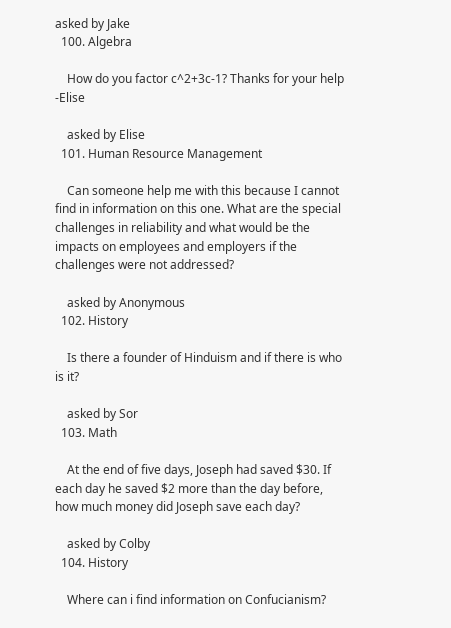asked by Jake
  100. Algebra

    How do you factor c^2+3c-1? Thanks for your help -Elise

    asked by Elise
  101. Human Resource Management

    Can someone help me with this because I cannot find in information on this one. What are the special challenges in reliability and what would be the impacts on employees and employers if the challenges were not addressed?

    asked by Anonymous
  102. History

    Is there a founder of Hinduism and if there is who is it?

    asked by Sor
  103. Math

    At the end of five days, Joseph had saved $30. If each day he saved $2 more than the day before, how much money did Joseph save each day?

    asked by Colby
  104. History

    Where can i find information on Confucianism?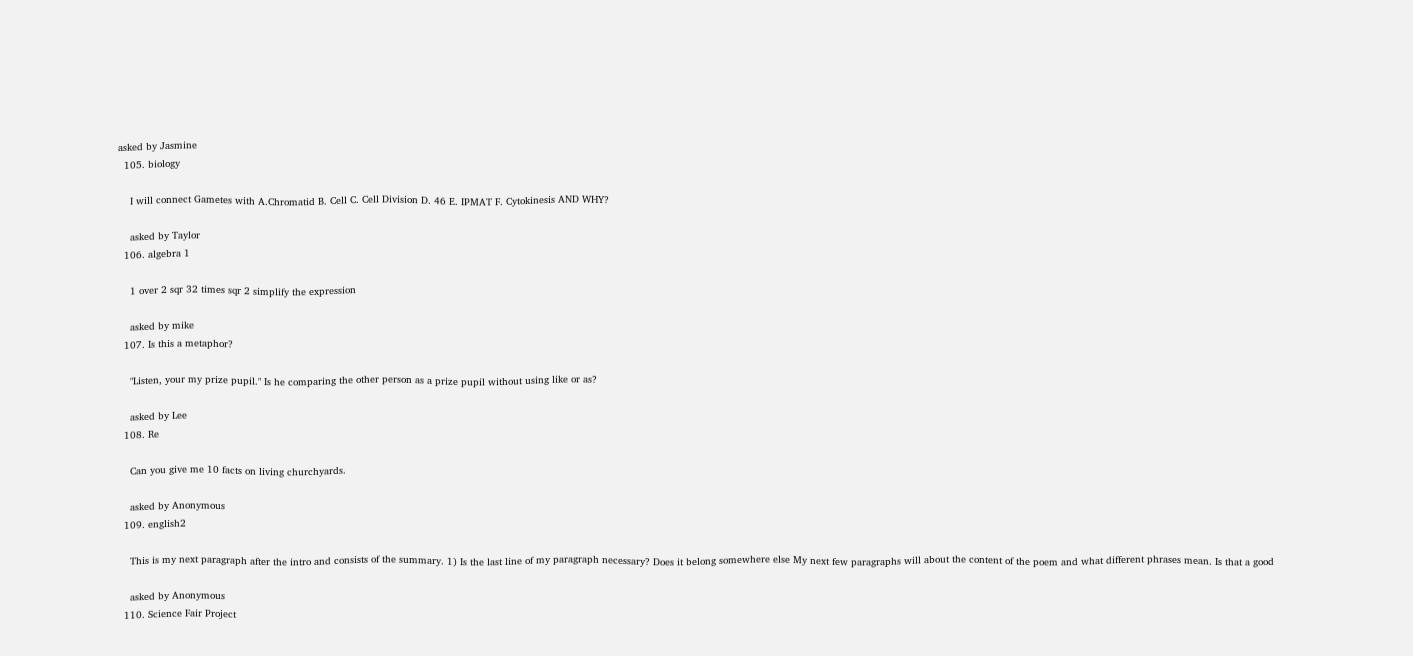asked by Jasmine
  105. biology

    I will connect Gametes with A.Chromatid B. Cell C. Cell Division D. 46 E. IPMAT F. Cytokinesis AND WHY?

    asked by Taylor
  106. algebra 1

    1 over 2 sqr 32 times sqr 2 simplify the expression

    asked by mike
  107. Is this a metaphor?

    "Listen, your my prize pupil." Is he comparing the other person as a prize pupil without using like or as?

    asked by Lee
  108. Re

    Can you give me 10 facts on living churchyards.

    asked by Anonymous
  109. english2

    This is my next paragraph after the intro and consists of the summary. 1) Is the last line of my paragraph necessary? Does it belong somewhere else My next few paragraphs will about the content of the poem and what different phrases mean. Is that a good

    asked by Anonymous
  110. Science Fair Project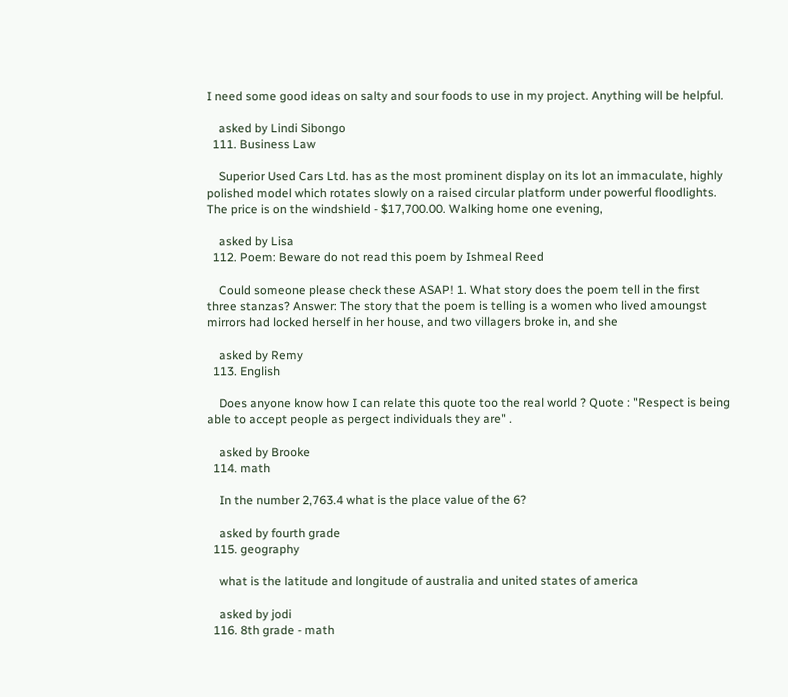I need some good ideas on salty and sour foods to use in my project. Anything will be helpful.

    asked by Lindi Sibongo
  111. Business Law

    Superior Used Cars Ltd. has as the most prominent display on its lot an immaculate, highly polished model which rotates slowly on a raised circular platform under powerful floodlights. The price is on the windshield - $17,700.00. Walking home one evening,

    asked by Lisa
  112. Poem: Beware do not read this poem by Ishmeal Reed

    Could someone please check these ASAP! 1. What story does the poem tell in the first three stanzas? Answer: The story that the poem is telling is a women who lived amoungst mirrors had locked herself in her house, and two villagers broke in, and she

    asked by Remy
  113. English

    Does anyone know how I can relate this quote too the real world ? Quote : "Respect is being able to accept people as pergect individuals they are" .

    asked by Brooke
  114. math

    In the number 2,763.4 what is the place value of the 6?

    asked by fourth grade
  115. geography

    what is the latitude and longitude of australia and united states of america

    asked by jodi
  116. 8th grade - math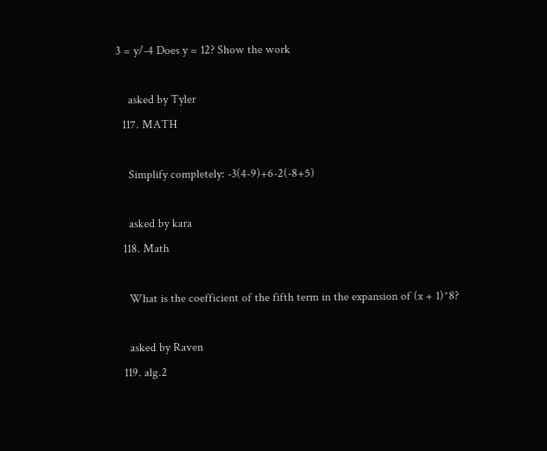3 = y/-4 Does y = 12? Show the work

    asked by Tyler
  117. MATH

    Simplify completely: -3(4-9)+6-2(-8+5)

    asked by kara
  118. Math

    What is the coefficient of the fifth term in the expansion of (x + 1)^8?

    asked by Raven
  119. alg.2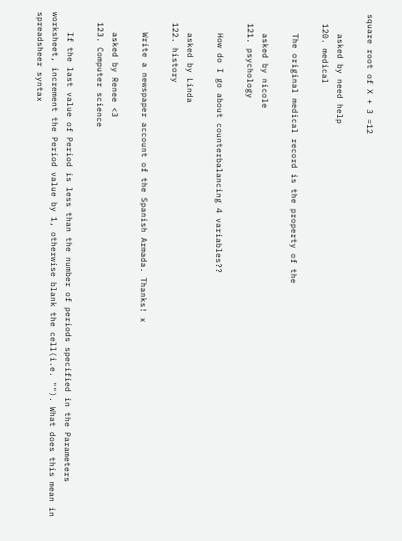square root of X + 3 =12

    asked by need help
  120. medical

    The original medical record is the property of the

    asked by nicole
  121. psychology

    How do I go about counterbalancing 4 variables??

    asked by Linda
  122. history

    Write a newspaper account of the Spanish Armada. Thanks! x

    asked by Renee <3
  123. Computer science

    If the last value of Period is less than the number of periods specified in the Parameters worksheet, increment the Period value by 1, otherwise blank the cell(i.e. ""). What does this mean in spreadsheer syntax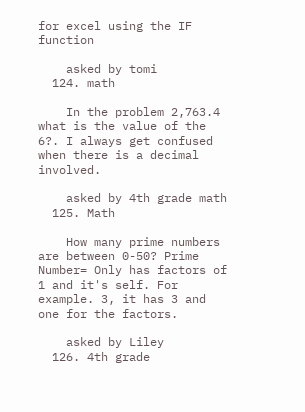for excel using the IF function

    asked by tomi
  124. math

    In the problem 2,763.4 what is the value of the 6?. I always get confused when there is a decimal involved.

    asked by 4th grade math
  125. Math

    How many prime numbers are between 0-50? Prime Number= Only has factors of 1 and it's self. For example. 3, it has 3 and one for the factors.

    asked by Liley
  126. 4th grade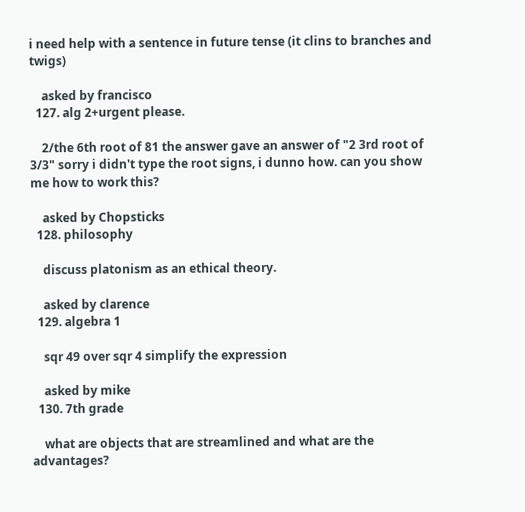i need help with a sentence in future tense (it clins to branches and twigs)

    asked by francisco
  127. alg 2+urgent please.

    2/the 6th root of 81 the answer gave an answer of "2 3rd root of 3/3" sorry i didn't type the root signs, i dunno how. can you show me how to work this?

    asked by Chopsticks
  128. philosophy

    discuss platonism as an ethical theory.

    asked by clarence
  129. algebra 1

    sqr 49 over sqr 4 simplify the expression

    asked by mike
  130. 7th grade

    what are objects that are streamlined and what are the advantages?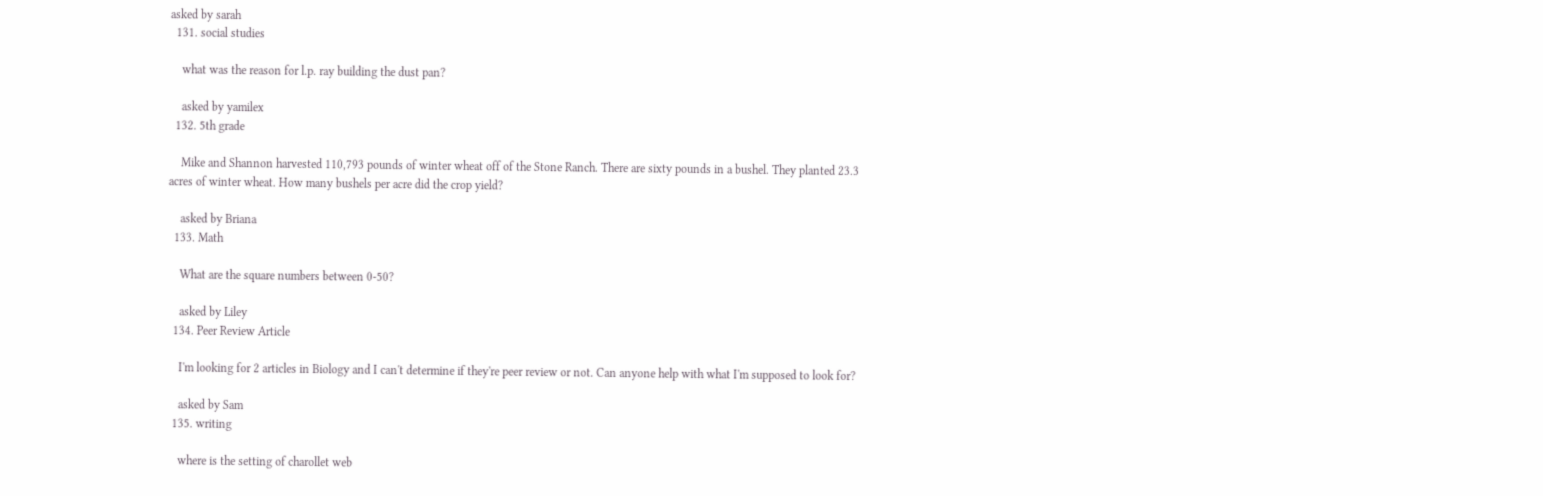asked by sarah
  131. social studies

    what was the reason for l.p. ray building the dust pan?

    asked by yamilex
  132. 5th grade

    Mike and Shannon harvested 110,793 pounds of winter wheat off of the Stone Ranch. There are sixty pounds in a bushel. They planted 23.3 acres of winter wheat. How many bushels per acre did the crop yield?

    asked by Briana
  133. Math

    What are the square numbers between 0-50?

    asked by Liley
  134. Peer Review Article

    I'm looking for 2 articles in Biology and I can't determine if they're peer review or not. Can anyone help with what I'm supposed to look for?

    asked by Sam
  135. writing

    where is the setting of charollet web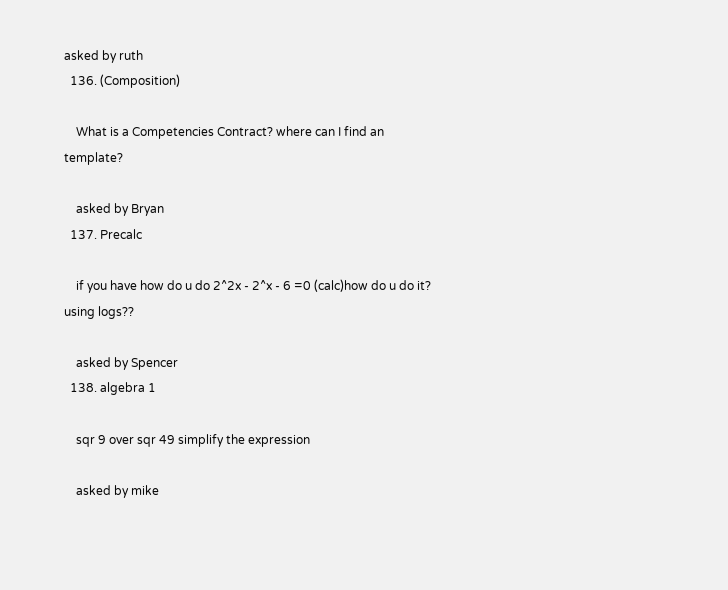asked by ruth
  136. (Composition)

    What is a Competencies Contract? where can I find an template?

    asked by Bryan
  137. Precalc

    if you have how do u do 2^2x - 2^x - 6 =0 (calc)how do u do it? using logs??

    asked by Spencer
  138. algebra 1

    sqr 9 over sqr 49 simplify the expression

    asked by mike